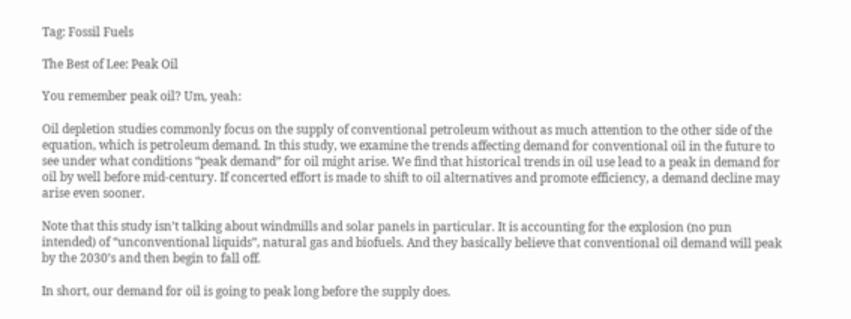Tag: Fossil Fuels

The Best of Lee: Peak Oil

You remember peak oil? Um, yeah:

Oil depletion studies commonly focus on the supply of conventional petroleum without as much attention to the other side of the equation, which is petroleum demand. In this study, we examine the trends affecting demand for conventional oil in the future to see under what conditions “peak demand” for oil might arise. We find that historical trends in oil use lead to a peak in demand for oil by well before mid-century. If concerted effort is made to shift to oil alternatives and promote efficiency, a demand decline may arise even sooner.

Note that this study isn’t talking about windmills and solar panels in particular. It is accounting for the explosion (no pun intended) of “unconventional liquids”, natural gas and biofuels. And they basically believe that conventional oil demand will peak by the 2030’s and then begin to fall off.

In short, our demand for oil is going to peak long before the supply does.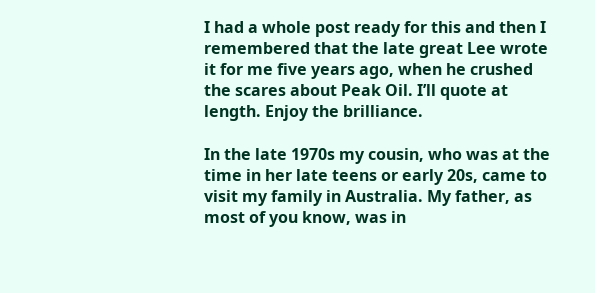I had a whole post ready for this and then I remembered that the late great Lee wrote it for me five years ago, when he crushed the scares about Peak Oil. I’ll quote at length. Enjoy the brilliance.

In the late 1970s my cousin, who was at the time in her late teens or early 20s, came to visit my family in Australia. My father, as most of you know, was in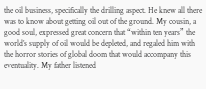the oil business, specifically the drilling aspect. He knew all there was to know about getting oil out of the ground. My cousin, a good soul, expressed great concern that “within ten years” the world’s supply of oil would be depleted, and regaled him with the horror stories of global doom that would accompany this eventuality. My father listened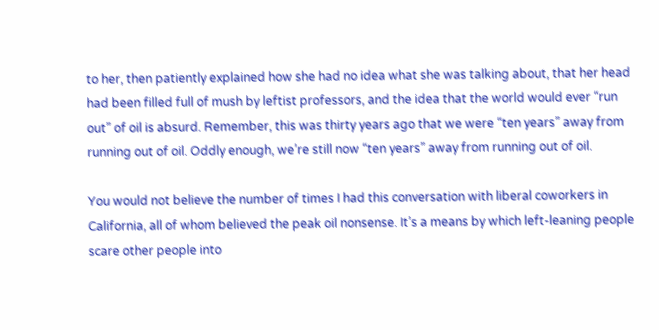to her, then patiently explained how she had no idea what she was talking about, that her head had been filled full of mush by leftist professors, and the idea that the world would ever “run out” of oil is absurd. Remember, this was thirty years ago that we were “ten years” away from running out of oil. Oddly enough, we’re still now “ten years” away from running out of oil.

You would not believe the number of times I had this conversation with liberal coworkers in California, all of whom believed the peak oil nonsense. It’s a means by which left-leaning people scare other people into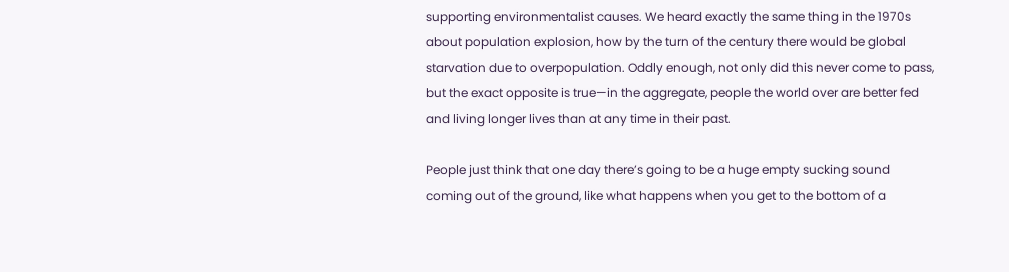supporting environmentalist causes. We heard exactly the same thing in the 1970s about population explosion, how by the turn of the century there would be global starvation due to overpopulation. Oddly enough, not only did this never come to pass, but the exact opposite is true—in the aggregate, people the world over are better fed and living longer lives than at any time in their past.

People just think that one day there’s going to be a huge empty sucking sound coming out of the ground, like what happens when you get to the bottom of a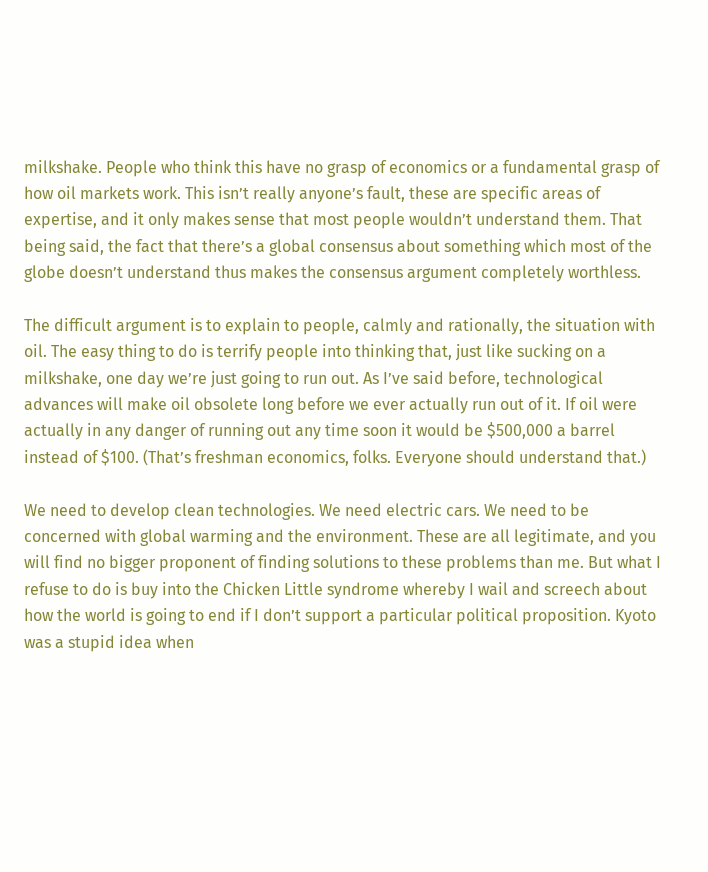milkshake. People who think this have no grasp of economics or a fundamental grasp of how oil markets work. This isn’t really anyone’s fault, these are specific areas of expertise, and it only makes sense that most people wouldn’t understand them. That being said, the fact that there’s a global consensus about something which most of the globe doesn’t understand thus makes the consensus argument completely worthless.

The difficult argument is to explain to people, calmly and rationally, the situation with oil. The easy thing to do is terrify people into thinking that, just like sucking on a milkshake, one day we’re just going to run out. As I’ve said before, technological advances will make oil obsolete long before we ever actually run out of it. If oil were actually in any danger of running out any time soon it would be $500,000 a barrel instead of $100. (That’s freshman economics, folks. Everyone should understand that.)

We need to develop clean technologies. We need electric cars. We need to be concerned with global warming and the environment. These are all legitimate, and you will find no bigger proponent of finding solutions to these problems than me. But what I refuse to do is buy into the Chicken Little syndrome whereby I wail and screech about how the world is going to end if I don’t support a particular political proposition. Kyoto was a stupid idea when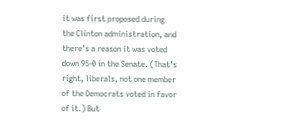it was first proposed during the Clinton administration, and there’s a reason it was voted down 95-0 in the Senate. (That’s right, liberals, not one member of the Democrats voted in favor of it.) But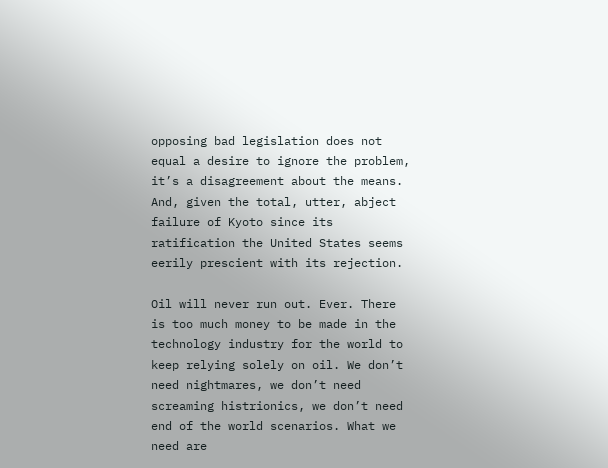opposing bad legislation does not equal a desire to ignore the problem, it’s a disagreement about the means. And, given the total, utter, abject failure of Kyoto since its ratification the United States seems eerily prescient with its rejection.

Oil will never run out. Ever. There is too much money to be made in the technology industry for the world to keep relying solely on oil. We don’t need nightmares, we don’t need screaming histrionics, we don’t need end of the world scenarios. What we need are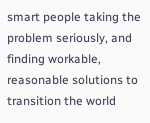smart people taking the problem seriously, and finding workable, reasonable solutions to transition the world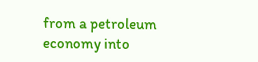from a petroleum economy into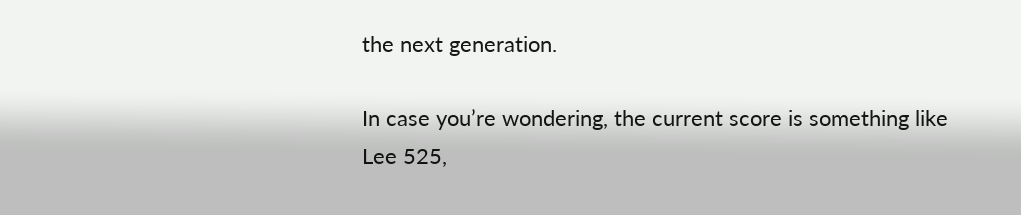the next generation.

In case you’re wondering, the current score is something like Lee 525,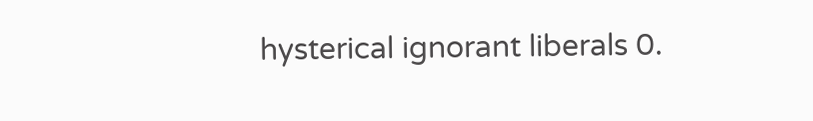hysterical ignorant liberals 0.